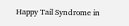Happy Tail Syndrome in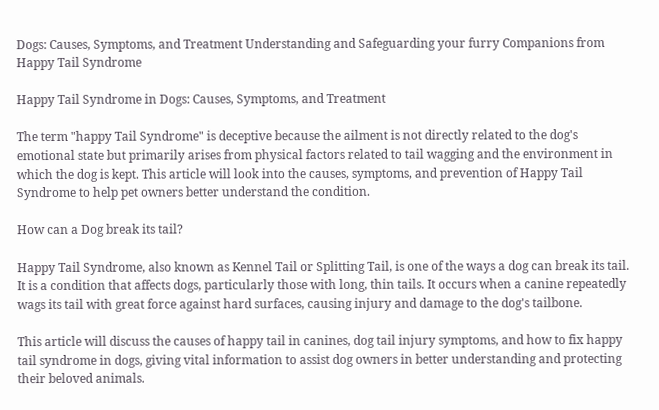Dogs: Causes, Symptoms, and Treatment Understanding and Safeguarding your furry Companions from Happy Tail Syndrome

Happy Tail Syndrome in Dogs: Causes, Symptoms, and Treatment

The term "happy Tail Syndrome" is deceptive because the ailment is not directly related to the dog's emotional state but primarily arises from physical factors related to tail wagging and the environment in which the dog is kept. This article will look into the causes, symptoms, and prevention of Happy Tail Syndrome to help pet owners better understand the condition.

How can a Dog break its tail?

Happy Tail Syndrome, also known as Kennel Tail or Splitting Tail, is one of the ways a dog can break its tail. It is a condition that affects dogs, particularly those with long, thin tails. It occurs when a canine repeatedly wags its tail with great force against hard surfaces, causing injury and damage to the dog's tailbone.

This article will discuss the causes of happy tail in canines, dog tail injury symptoms, and how to fix happy tail syndrome in dogs, giving vital information to assist dog owners in better understanding and protecting their beloved animals.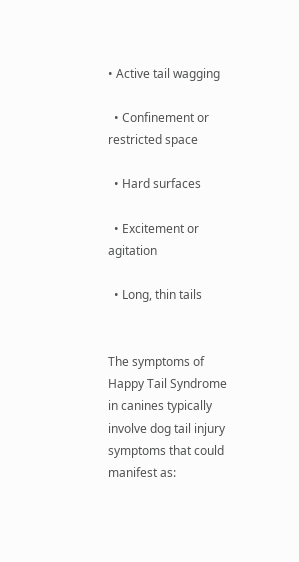• Active tail wagging

  • Confinement or restricted space

  • Hard surfaces

  • Excitement or agitation

  • Long, thin tails


The symptoms of Happy Tail Syndrome in canines typically involve dog tail injury symptoms that could manifest as: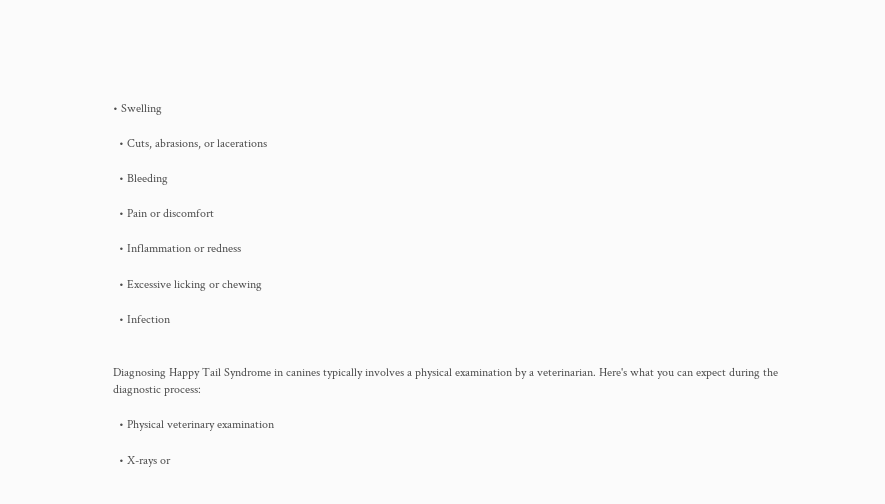• Swelling

  • Cuts, abrasions, or lacerations

  • Bleeding

  • Pain or discomfort

  • Inflammation or redness

  • Excessive licking or chewing

  • Infection


Diagnosing Happy Tail Syndrome in canines typically involves a physical examination by a veterinarian. Here's what you can expect during the diagnostic process:

  • Physical veterinary examination

  • X-rays or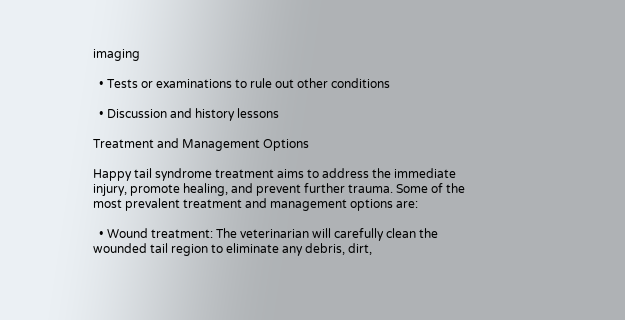imaging

  • Tests or examinations to rule out other conditions

  • Discussion and history lessons

Treatment and Management Options

Happy tail syndrome treatment aims to address the immediate injury, promote healing, and prevent further trauma. Some of the most prevalent treatment and management options are:

  • Wound treatment: The veterinarian will carefully clean the wounded tail region to eliminate any debris, dirt,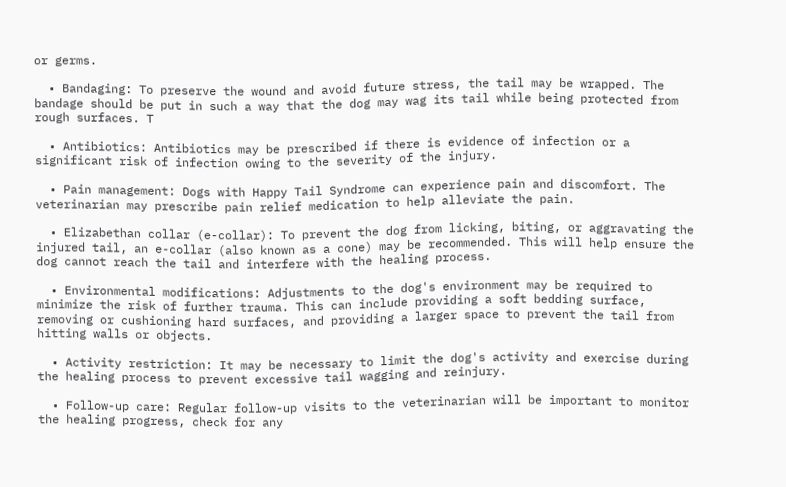or germs.

  • Bandaging: To preserve the wound and avoid future stress, the tail may be wrapped. The bandage should be put in such a way that the dog may wag its tail while being protected from rough surfaces. T

  • Antibiotics: Antibiotics may be prescribed if there is evidence of infection or a significant risk of infection owing to the severity of the injury.

  • Pain management: Dogs with Happy Tail Syndrome can experience pain and discomfort. The veterinarian may prescribe pain relief medication to help alleviate the pain.

  • Elizabethan collar (e-collar): To prevent the dog from licking, biting, or aggravating the injured tail, an e-collar (also known as a cone) may be recommended. This will help ensure the dog cannot reach the tail and interfere with the healing process.

  • Environmental modifications: Adjustments to the dog's environment may be required to minimize the risk of further trauma. This can include providing a soft bedding surface, removing or cushioning hard surfaces, and providing a larger space to prevent the tail from hitting walls or objects.

  • Activity restriction: It may be necessary to limit the dog's activity and exercise during the healing process to prevent excessive tail wagging and reinjury.

  • Follow-up care: Regular follow-up visits to the veterinarian will be important to monitor the healing progress, check for any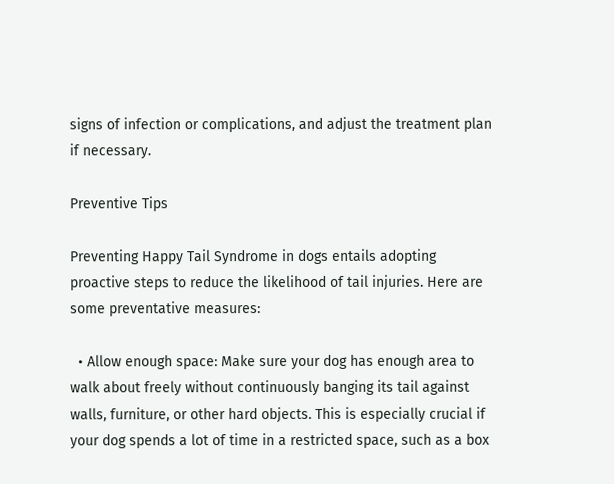signs of infection or complications, and adjust the treatment plan if necessary.

Preventive Tips

Preventing Happy Tail Syndrome in dogs entails adopting proactive steps to reduce the likelihood of tail injuries. Here are some preventative measures:

  • Allow enough space: Make sure your dog has enough area to walk about freely without continuously banging its tail against walls, furniture, or other hard objects. This is especially crucial if your dog spends a lot of time in a restricted space, such as a box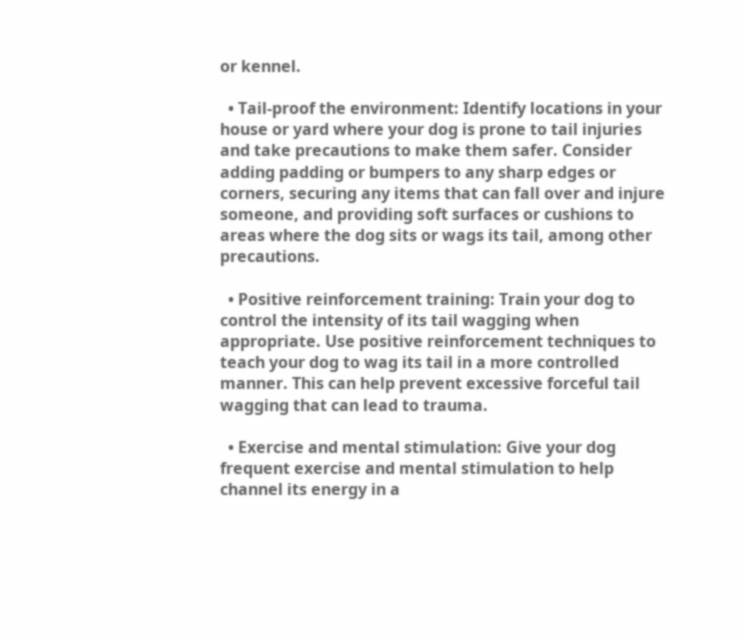or kennel.

  • Tail-proof the environment: Identify locations in your house or yard where your dog is prone to tail injuries and take precautions to make them safer. Consider adding padding or bumpers to any sharp edges or corners, securing any items that can fall over and injure someone, and providing soft surfaces or cushions to areas where the dog sits or wags its tail, among other precautions.

  • Positive reinforcement training: Train your dog to control the intensity of its tail wagging when appropriate. Use positive reinforcement techniques to teach your dog to wag its tail in a more controlled manner. This can help prevent excessive forceful tail wagging that can lead to trauma.

  • Exercise and mental stimulation: Give your dog frequent exercise and mental stimulation to help channel its energy in a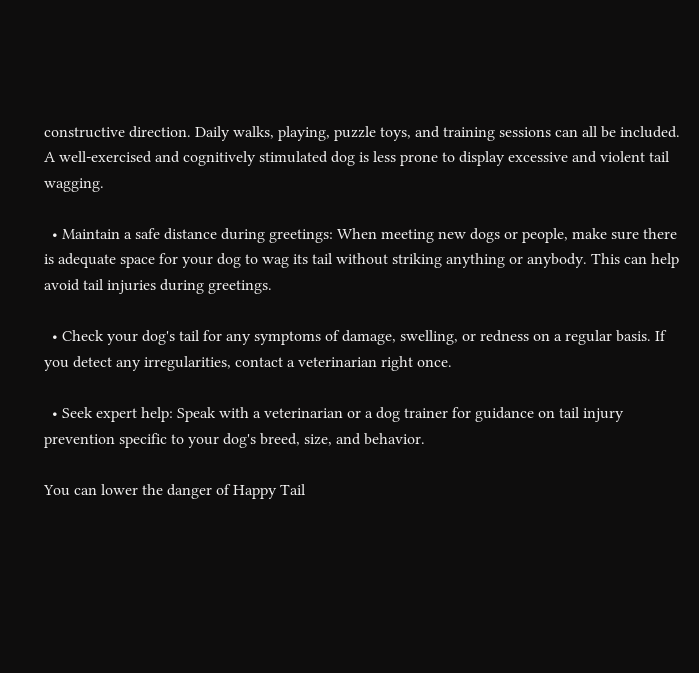constructive direction. Daily walks, playing, puzzle toys, and training sessions can all be included. A well-exercised and cognitively stimulated dog is less prone to display excessive and violent tail wagging.

  • Maintain a safe distance during greetings: When meeting new dogs or people, make sure there is adequate space for your dog to wag its tail without striking anything or anybody. This can help avoid tail injuries during greetings.

  • Check your dog's tail for any symptoms of damage, swelling, or redness on a regular basis. If you detect any irregularities, contact a veterinarian right once.

  • Seek expert help: Speak with a veterinarian or a dog trainer for guidance on tail injury prevention specific to your dog's breed, size, and behavior.

You can lower the danger of Happy Tail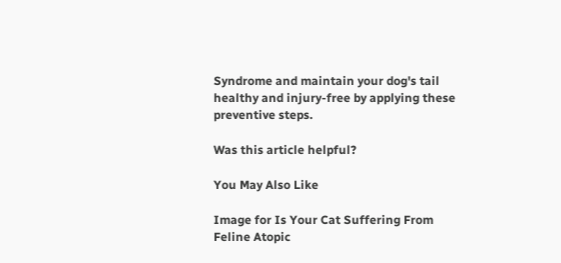Syndrome and maintain your dog's tail healthy and injury-free by applying these preventive steps.

Was this article helpful?

You May Also Like

Image for Is Your Cat Suffering From Feline Atopic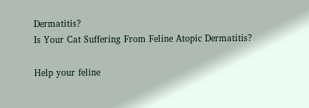Dermatitis?
Is Your Cat Suffering From Feline Atopic Dermatitis?

Help your feline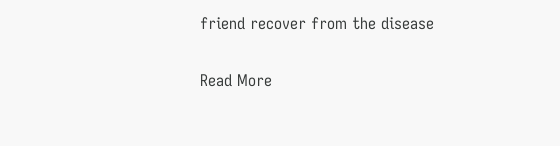friend recover from the disease

Read More